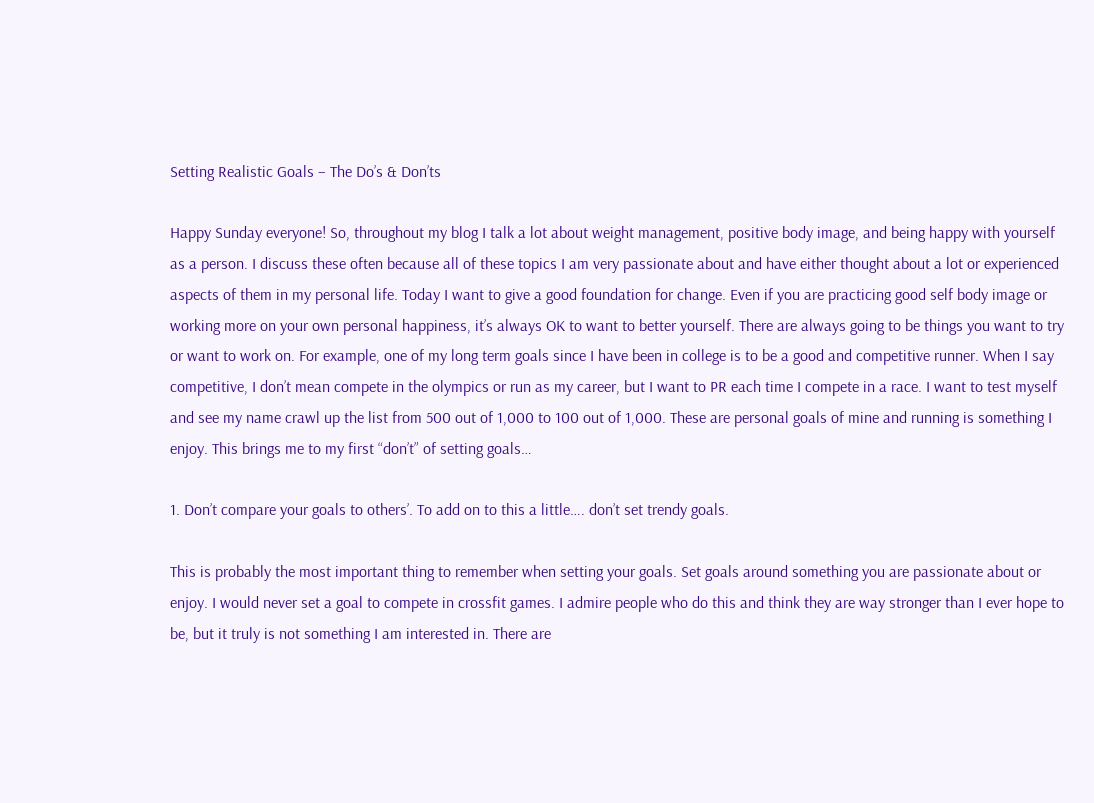Setting Realistic Goals – The Do’s & Don’ts

Happy Sunday everyone! So, throughout my blog I talk a lot about weight management, positive body image, and being happy with yourself as a person. I discuss these often because all of these topics I am very passionate about and have either thought about a lot or experienced aspects of them in my personal life. Today I want to give a good foundation for change. Even if you are practicing good self body image or working more on your own personal happiness, it’s always OK to want to better yourself. There are always going to be things you want to try or want to work on. For example, one of my long term goals since I have been in college is to be a good and competitive runner. When I say competitive, I don’t mean compete in the olympics or run as my career, but I want to PR each time I compete in a race. I want to test myself and see my name crawl up the list from 500 out of 1,000 to 100 out of 1,000. These are personal goals of mine and running is something I enjoy. This brings me to my first “don’t” of setting goals…

1. Don’t compare your goals to others’. To add on to this a little…. don’t set trendy goals.

This is probably the most important thing to remember when setting your goals. Set goals around something you are passionate about or enjoy. I would never set a goal to compete in crossfit games. I admire people who do this and think they are way stronger than I ever hope to be, but it truly is not something I am interested in. There are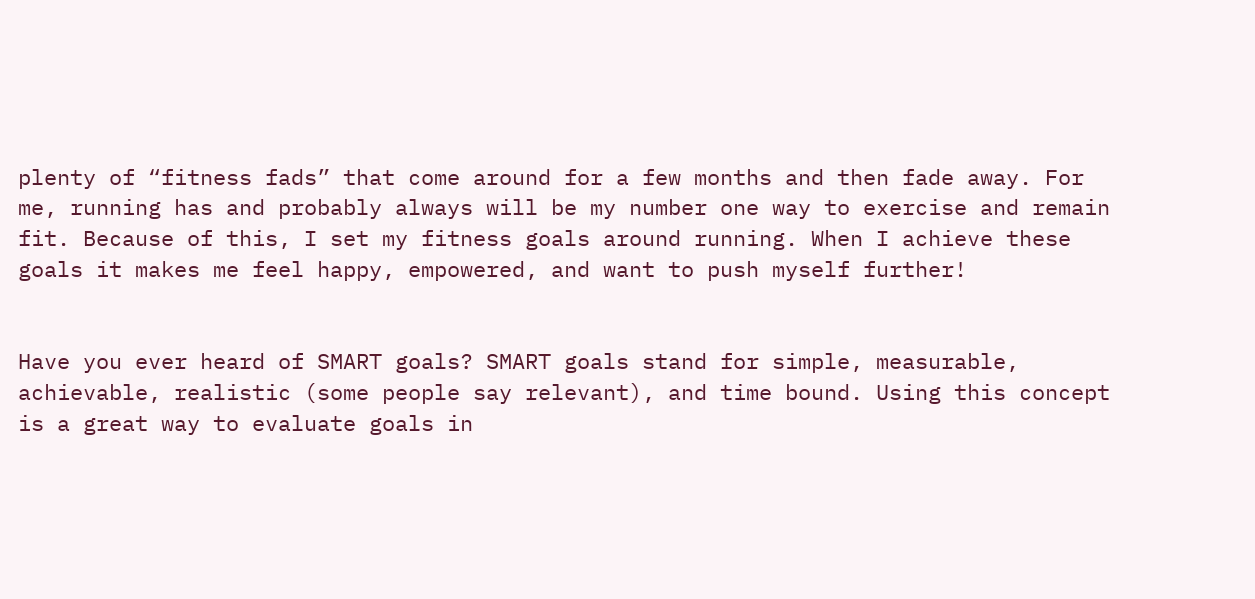plenty of “fitness fads” that come around for a few months and then fade away. For me, running has and probably always will be my number one way to exercise and remain fit. Because of this, I set my fitness goals around running. When I achieve these goals it makes me feel happy, empowered, and want to push myself further!


Have you ever heard of SMART goals? SMART goals stand for simple, measurable, achievable, realistic (some people say relevant), and time bound. Using this concept is a great way to evaluate goals in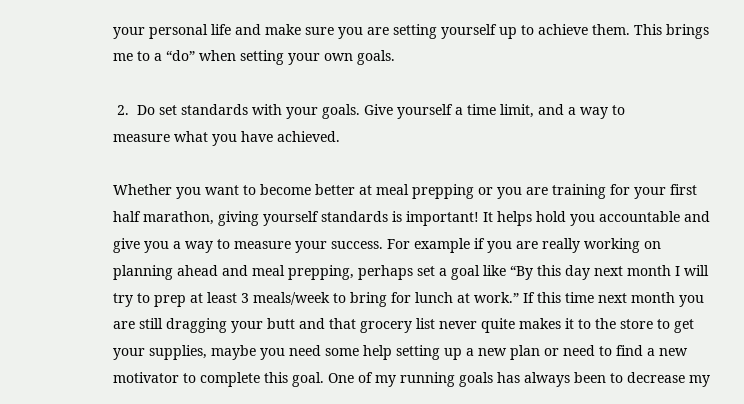your personal life and make sure you are setting yourself up to achieve them. This brings me to a “do” when setting your own goals.

 2.  Do set standards with your goals. Give yourself a time limit, and a way to            measure what you have achieved.

Whether you want to become better at meal prepping or you are training for your first half marathon, giving yourself standards is important! It helps hold you accountable and give you a way to measure your success. For example if you are really working on planning ahead and meal prepping, perhaps set a goal like “By this day next month I will try to prep at least 3 meals/week to bring for lunch at work.” If this time next month you are still dragging your butt and that grocery list never quite makes it to the store to get your supplies, maybe you need some help setting up a new plan or need to find a new motivator to complete this goal. One of my running goals has always been to decrease my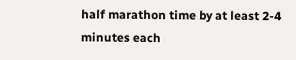half marathon time by at least 2-4 minutes each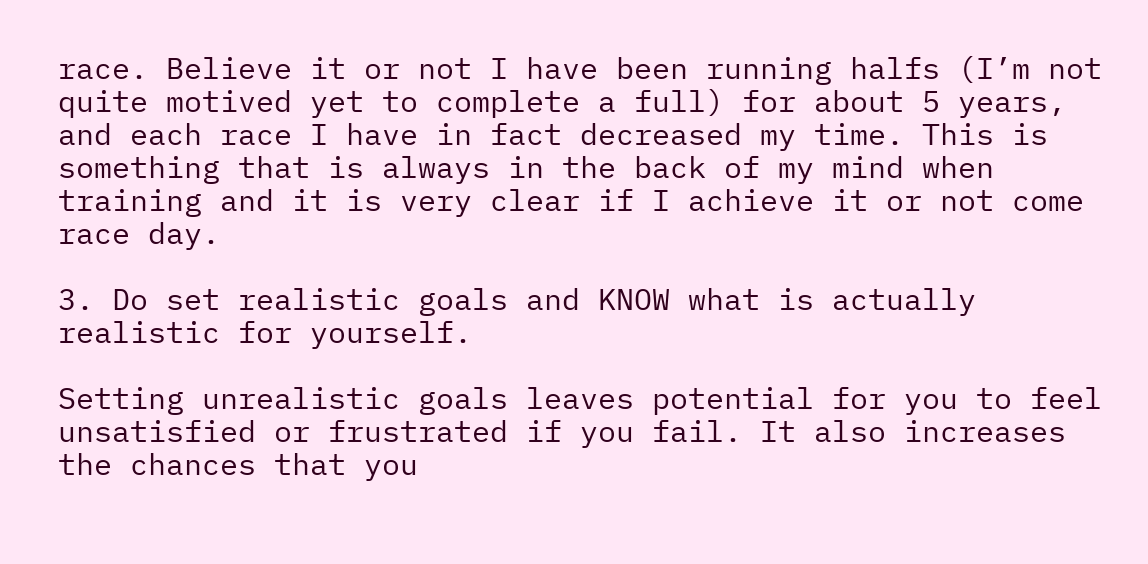race. Believe it or not I have been running halfs (I’m not quite motived yet to complete a full) for about 5 years, and each race I have in fact decreased my time. This is something that is always in the back of my mind when training and it is very clear if I achieve it or not come race day.

3. Do set realistic goals and KNOW what is actually realistic for yourself.

Setting unrealistic goals leaves potential for you to feel unsatisfied or frustrated if you fail. It also increases the chances that you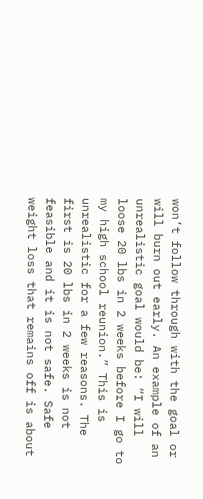won’t follow through with the goal or will burn out early. An example of an unrealistic goal would be: “I will loose 20 lbs in 2 weeks before I go to my high school reunion.” This is unrealistic for a few reasons. The first is 20 lbs in 2 weeks is not feasible and it is not safe. Safe weight loss that remains off is about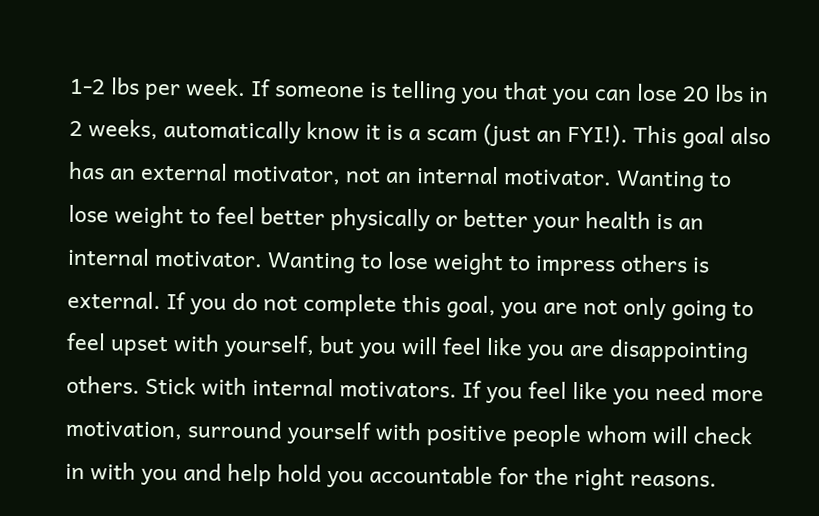1-2 lbs per week. If someone is telling you that you can lose 20 lbs in 2 weeks, automatically know it is a scam (just an FYI!). This goal also has an external motivator, not an internal motivator. Wanting to lose weight to feel better physically or better your health is an internal motivator. Wanting to lose weight to impress others is external. If you do not complete this goal, you are not only going to feel upset with yourself, but you will feel like you are disappointing others. Stick with internal motivators. If you feel like you need more motivation, surround yourself with positive people whom will check in with you and help hold you accountable for the right reasons.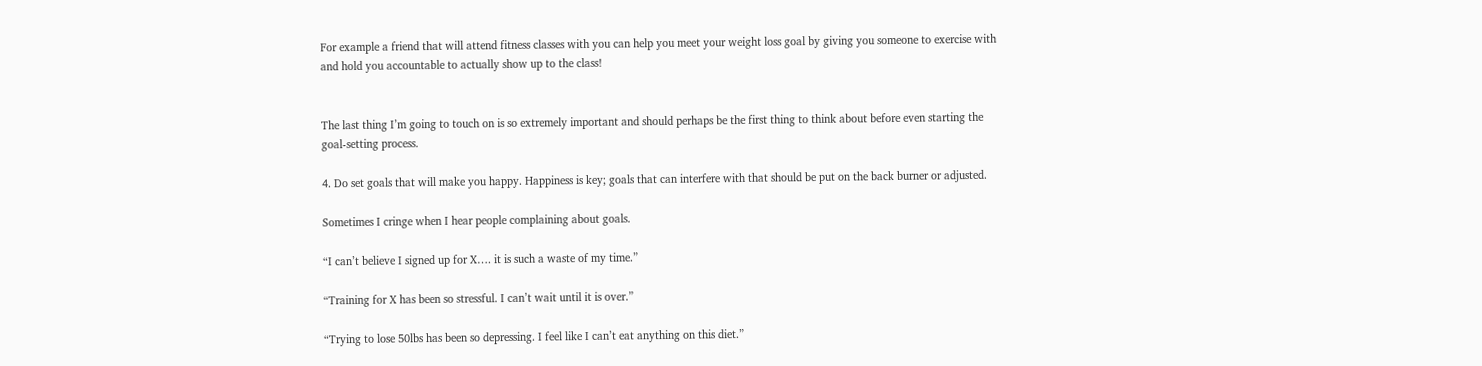For example a friend that will attend fitness classes with you can help you meet your weight loss goal by giving you someone to exercise with and hold you accountable to actually show up to the class!


The last thing I’m going to touch on is so extremely important and should perhaps be the first thing to think about before even starting the goal-setting process.

4. Do set goals that will make you happy. Happiness is key; goals that can interfere with that should be put on the back burner or adjusted.

Sometimes I cringe when I hear people complaining about goals.

“I can’t believe I signed up for X…. it is such a waste of my time.”

“Training for X has been so stressful. I can’t wait until it is over.”

“Trying to lose 50lbs has been so depressing. I feel like I can’t eat anything on this diet.”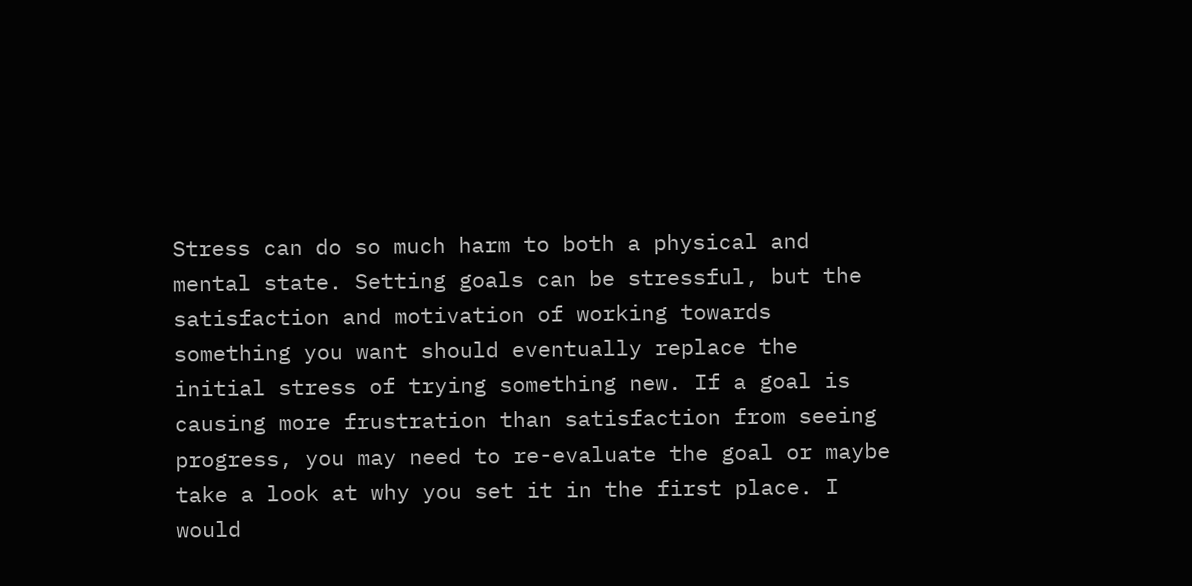Stress can do so much harm to both a physical and mental state. Setting goals can be stressful, but the satisfaction and motivation of working towards something you want should eventually replace the initial stress of trying something new. If a goal is causing more frustration than satisfaction from seeing progress, you may need to re-evaluate the goal or maybe take a look at why you set it in the first place. I would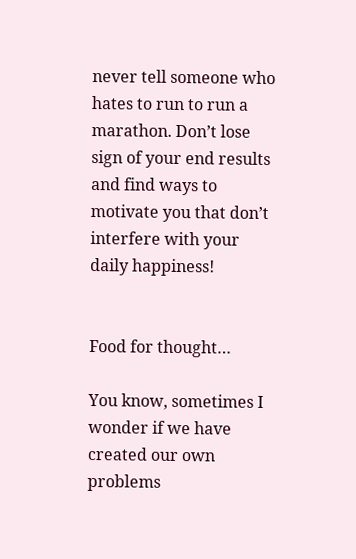never tell someone who hates to run to run a marathon. Don’t lose sign of your end results and find ways to motivate you that don’t interfere with your daily happiness!


Food for thought…

You know, sometimes I wonder if we have created our own problems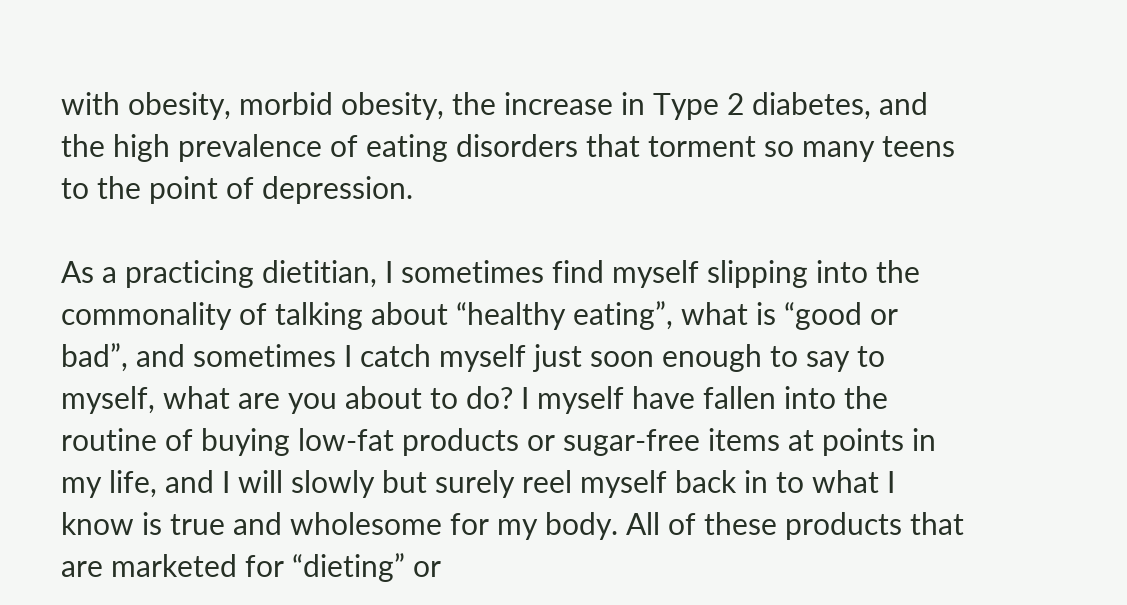with obesity, morbid obesity, the increase in Type 2 diabetes, and the high prevalence of eating disorders that torment so many teens to the point of depression.

As a practicing dietitian, I sometimes find myself slipping into the commonality of talking about “healthy eating”, what is “good or bad”, and sometimes I catch myself just soon enough to say to myself, what are you about to do? I myself have fallen into the routine of buying low-fat products or sugar-free items at points in my life, and I will slowly but surely reel myself back in to what I know is true and wholesome for my body. All of these products that are marketed for “dieting” or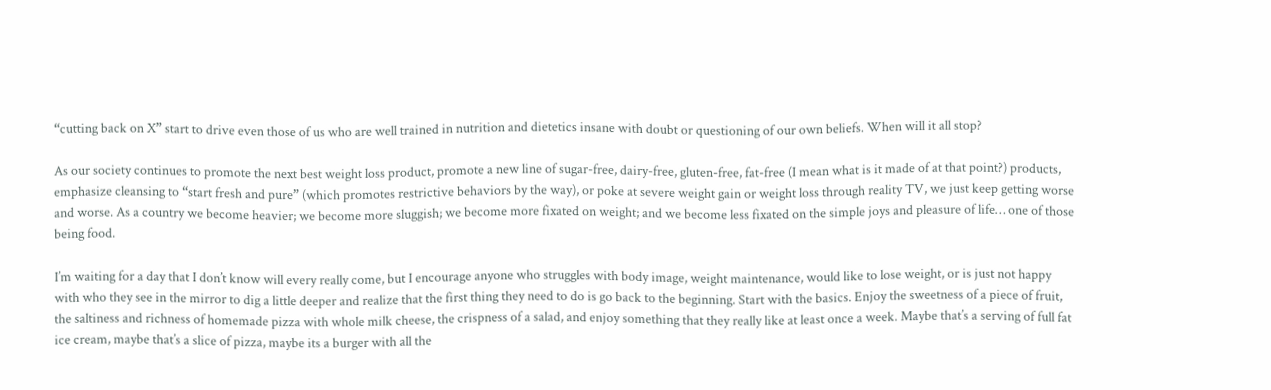“cutting back on X” start to drive even those of us who are well trained in nutrition and dietetics insane with doubt or questioning of our own beliefs. When will it all stop?

As our society continues to promote the next best weight loss product, promote a new line of sugar-free, dairy-free, gluten-free, fat-free (I mean what is it made of at that point?) products, emphasize cleansing to “start fresh and pure” (which promotes restrictive behaviors by the way), or poke at severe weight gain or weight loss through reality TV, we just keep getting worse and worse. As a country we become heavier; we become more sluggish; we become more fixated on weight; and we become less fixated on the simple joys and pleasure of life… one of those being food.

I’m waiting for a day that I don’t know will every really come, but I encourage anyone who struggles with body image, weight maintenance, would like to lose weight, or is just not happy with who they see in the mirror to dig a little deeper and realize that the first thing they need to do is go back to the beginning. Start with the basics. Enjoy the sweetness of a piece of fruit, the saltiness and richness of homemade pizza with whole milk cheese, the crispness of a salad, and enjoy something that they really like at least once a week. Maybe that’s a serving of full fat ice cream, maybe that’s a slice of pizza, maybe its a burger with all the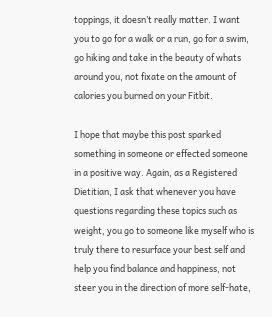toppings, it doesn’t really matter. I want you to go for a walk or a run, go for a swim, go hiking and take in the beauty of whats around you, not fixate on the amount of calories you burned on your Fitbit.

I hope that maybe this post sparked something in someone or effected someone in a positive way. Again, as a Registered Dietitian, I ask that whenever you have questions regarding these topics such as weight, you go to someone like myself who is truly there to resurface your best self and help you find balance and happiness, not steer you in the direction of more self-hate,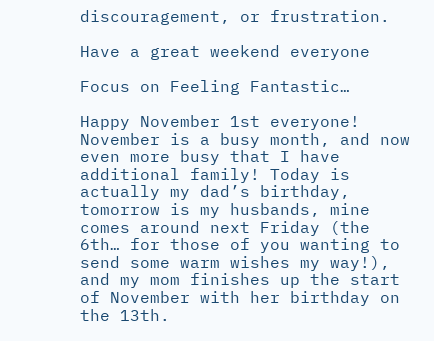discouragement, or frustration.

Have a great weekend everyone

Focus on Feeling Fantastic…

Happy November 1st everyone! November is a busy month, and now even more busy that I have additional family! Today is actually my dad’s birthday, tomorrow is my husbands, mine comes around next Friday (the 6th… for those of you wanting to send some warm wishes my way!), and my mom finishes up the start of November with her birthday on the 13th.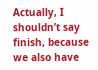Actually, I shouldn’t say finish, because we also have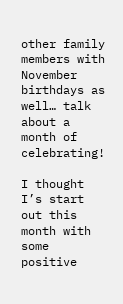other family members with November birthdays as well… talk about a month of celebrating!

I thought I’s start out this month with some positive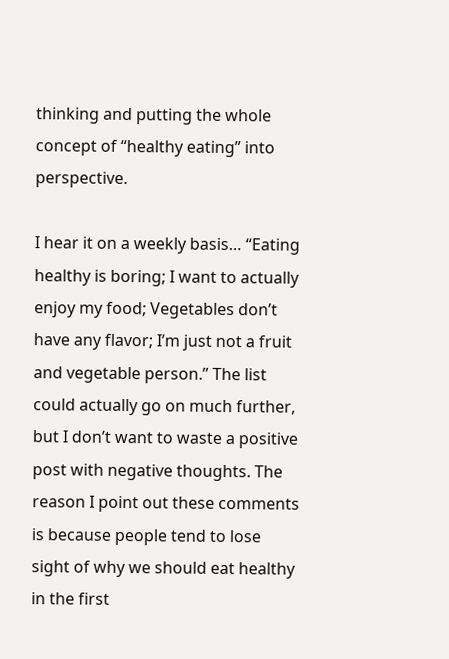thinking and putting the whole concept of “healthy eating” into perspective.

I hear it on a weekly basis… “Eating healthy is boring; I want to actually enjoy my food; Vegetables don’t have any flavor; I’m just not a fruit and vegetable person.” The list could actually go on much further, but I don’t want to waste a positive post with negative thoughts. The reason I point out these comments is because people tend to lose sight of why we should eat healthy in the first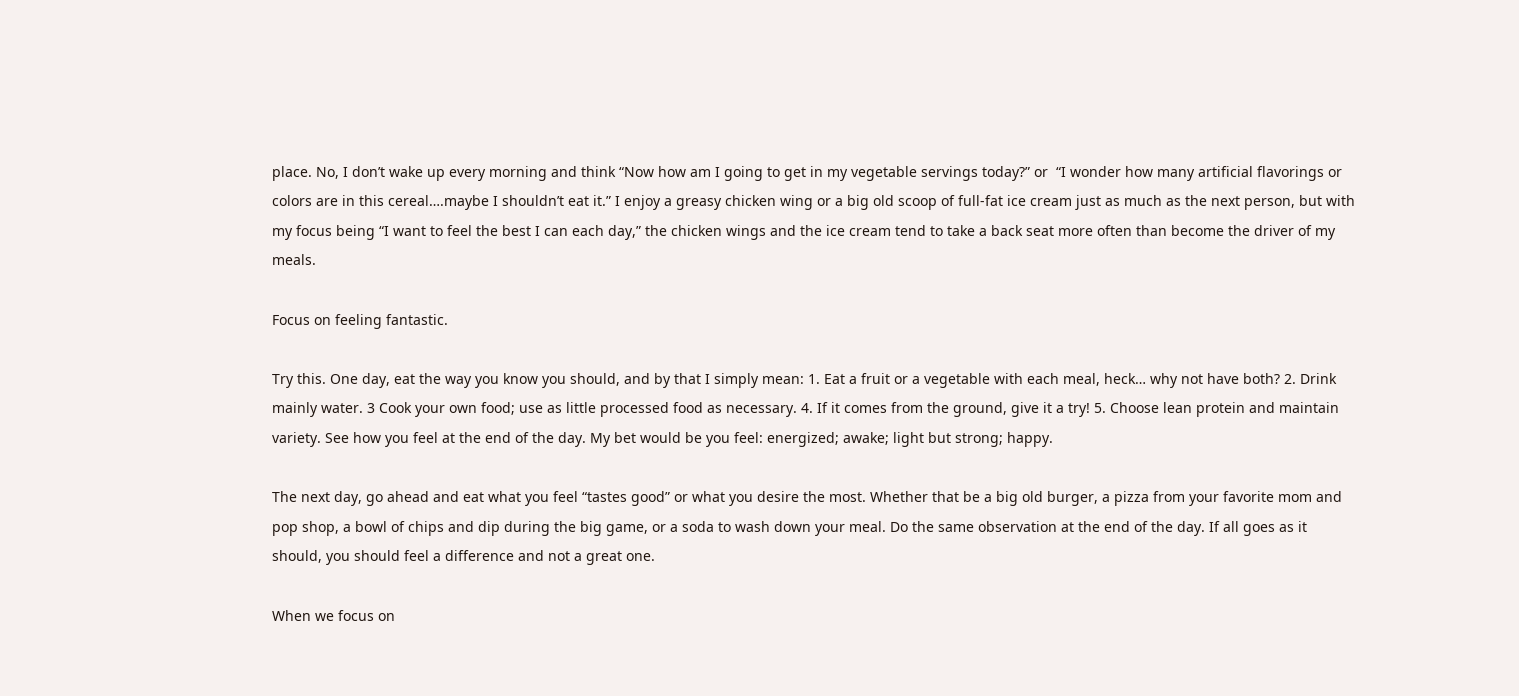place. No, I don’t wake up every morning and think “Now how am I going to get in my vegetable servings today?” or  “I wonder how many artificial flavorings or colors are in this cereal….maybe I shouldn’t eat it.” I enjoy a greasy chicken wing or a big old scoop of full-fat ice cream just as much as the next person, but with my focus being “I want to feel the best I can each day,” the chicken wings and the ice cream tend to take a back seat more often than become the driver of my meals.

Focus on feeling fantastic.

Try this. One day, eat the way you know you should, and by that I simply mean: 1. Eat a fruit or a vegetable with each meal, heck… why not have both? 2. Drink mainly water. 3 Cook your own food; use as little processed food as necessary. 4. If it comes from the ground, give it a try! 5. Choose lean protein and maintain variety. See how you feel at the end of the day. My bet would be you feel: energized; awake; light but strong; happy.

The next day, go ahead and eat what you feel “tastes good” or what you desire the most. Whether that be a big old burger, a pizza from your favorite mom and pop shop, a bowl of chips and dip during the big game, or a soda to wash down your meal. Do the same observation at the end of the day. If all goes as it should, you should feel a difference and not a great one.

When we focus on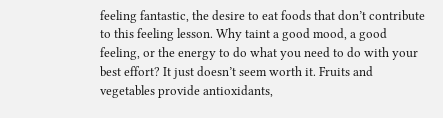feeling fantastic, the desire to eat foods that don’t contribute to this feeling lesson. Why taint a good mood, a good feeling, or the energy to do what you need to do with your best effort? It just doesn’t seem worth it. Fruits and vegetables provide antioxidants,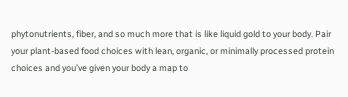phytonutrients, fiber, and so much more that is like liquid gold to your body. Pair your plant-based food choices with lean, organic, or minimally processed protein choices and you’ve given your body a map to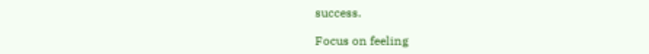success.

Focus on feeling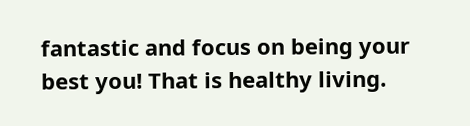fantastic and focus on being your best you! That is healthy living.